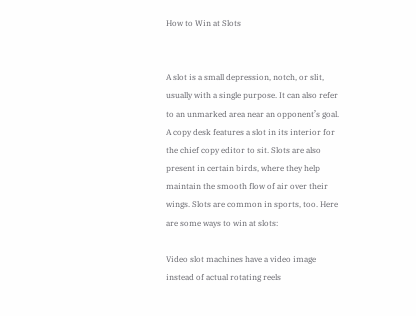How to Win at Slots


A slot is a small depression, notch, or slit, usually with a single purpose. It can also refer to an unmarked area near an opponent’s goal. A copy desk features a slot in its interior for the chief copy editor to sit. Slots are also present in certain birds, where they help maintain the smooth flow of air over their wings. Slots are common in sports, too. Here are some ways to win at slots:

Video slot machines have a video image instead of actual rotating reels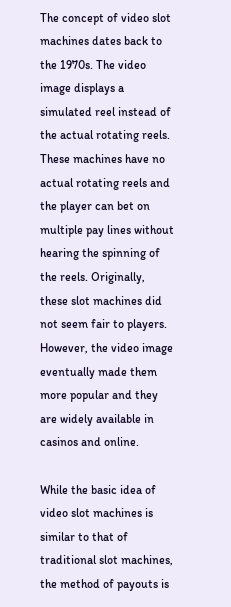The concept of video slot machines dates back to the 1970s. The video image displays a simulated reel instead of the actual rotating reels. These machines have no actual rotating reels and the player can bet on multiple pay lines without hearing the spinning of the reels. Originally, these slot machines did not seem fair to players. However, the video image eventually made them more popular and they are widely available in casinos and online.

While the basic idea of video slot machines is similar to that of traditional slot machines, the method of payouts is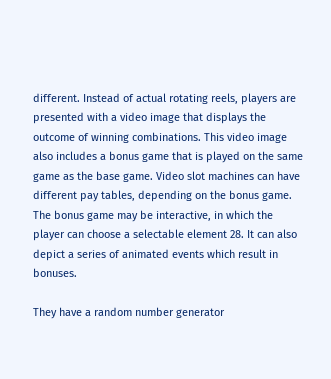different. Instead of actual rotating reels, players are presented with a video image that displays the outcome of winning combinations. This video image also includes a bonus game that is played on the same game as the base game. Video slot machines can have different pay tables, depending on the bonus game. The bonus game may be interactive, in which the player can choose a selectable element 28. It can also depict a series of animated events which result in bonuses.

They have a random number generator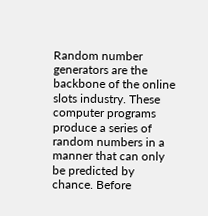Random number generators are the backbone of the online slots industry. These computer programs produce a series of random numbers in a manner that can only be predicted by chance. Before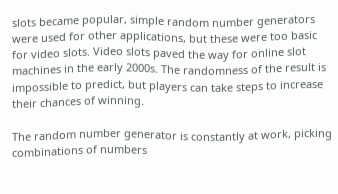slots became popular, simple random number generators were used for other applications, but these were too basic for video slots. Video slots paved the way for online slot machines in the early 2000s. The randomness of the result is impossible to predict, but players can take steps to increase their chances of winning.

The random number generator is constantly at work, picking combinations of numbers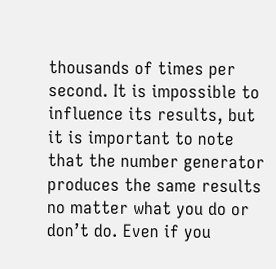thousands of times per second. It is impossible to influence its results, but it is important to note that the number generator produces the same results no matter what you do or don’t do. Even if you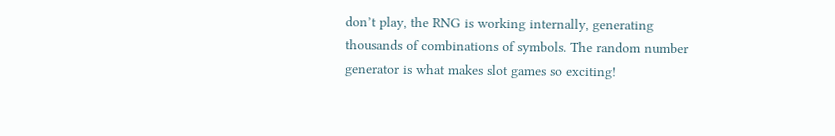don’t play, the RNG is working internally, generating thousands of combinations of symbols. The random number generator is what makes slot games so exciting!